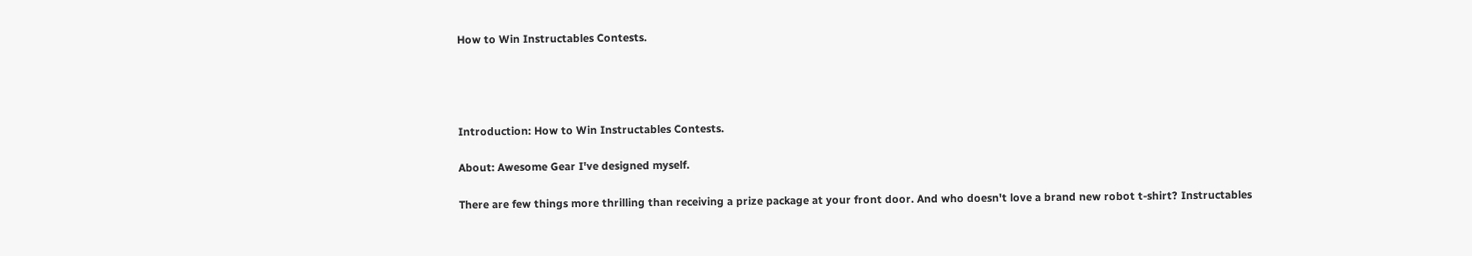How to Win Instructables Contests.




Introduction: How to Win Instructables Contests.

About: Awesome Gear I've designed myself.

There are few things more thrilling than receiving a prize package at your front door. And who doesn't love a brand new robot t-shirt? Instructables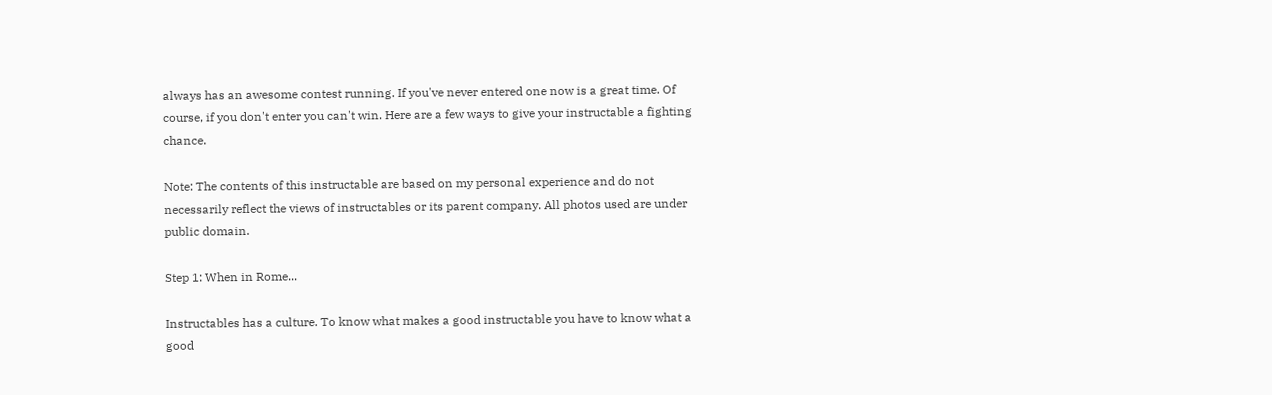always has an awesome contest running. If you've never entered one now is a great time. Of course, if you don't enter you can't win. Here are a few ways to give your instructable a fighting chance.

Note: The contents of this instructable are based on my personal experience and do not necessarily reflect the views of instructables or its parent company. All photos used are under public domain.

Step 1: When in Rome...

Instructables has a culture. To know what makes a good instructable you have to know what a good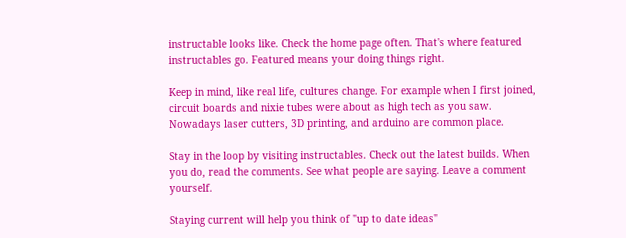instructable looks like. Check the home page often. That's where featured instructables go. Featured means your doing things right.

Keep in mind, like real life, cultures change. For example when I first joined, circuit boards and nixie tubes were about as high tech as you saw. Nowadays laser cutters, 3D printing, and arduino are common place.

Stay in the loop by visiting instructables. Check out the latest builds. When you do, read the comments. See what people are saying. Leave a comment yourself.

Staying current will help you think of "up to date ideas"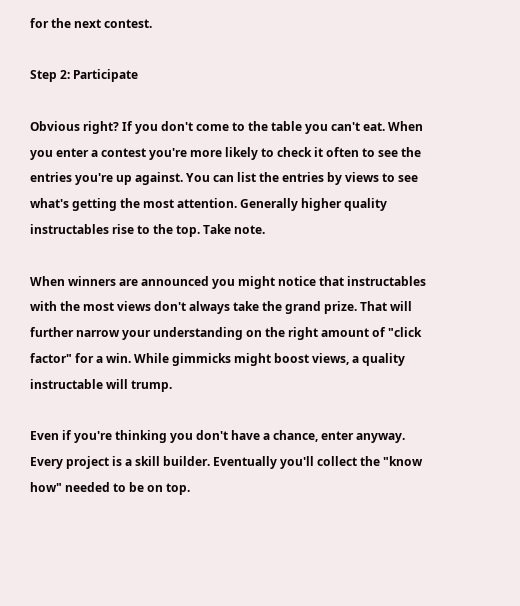for the next contest.

Step 2: Participate

Obvious right? If you don't come to the table you can't eat. When you enter a contest you're more likely to check it often to see the entries you're up against. You can list the entries by views to see what's getting the most attention. Generally higher quality instructables rise to the top. Take note.

When winners are announced you might notice that instructables with the most views don't always take the grand prize. That will further narrow your understanding on the right amount of "click factor" for a win. While gimmicks might boost views, a quality instructable will trump.

Even if you're thinking you don't have a chance, enter anyway. Every project is a skill builder. Eventually you'll collect the "know how" needed to be on top.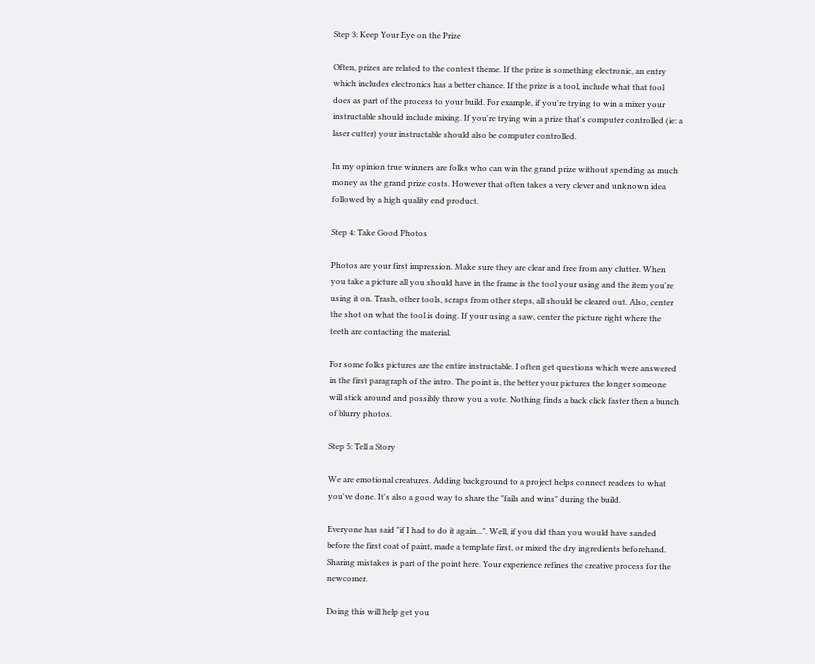Step 3: Keep Your Eye on the Prize

Often, prizes are related to the contest theme. If the prize is something electronic, an entry which includes electronics has a better chance. If the prize is a tool, include what that tool does as part of the process to your build. For example, if you're trying to win a mixer your instructable should include mixing. If you're trying win a prize that's computer controlled (ie: a laser cutter) your instructable should also be computer controlled.

In my opinion true winners are folks who can win the grand prize without spending as much money as the grand prize costs. However that often takes a very clever and unknown idea followed by a high quality end product.

Step 4: Take Good Photos

Photos are your first impression. Make sure they are clear and free from any clutter. When you take a picture all you should have in the frame is the tool your using and the item you're using it on. Trash, other tools, scraps from other steps, all should be cleared out. Also, center the shot on what the tool is doing. If your using a saw, center the picture right where the teeth are contacting the material.

For some folks pictures are the entire instructable. I often get questions which were answered in the first paragraph of the intro. The point is, the better your pictures the longer someone will stick around and possibly throw you a vote. Nothing finds a back click faster then a bunch of blurry photos.

Step 5: Tell a Story

We are emotional creatures. Adding background to a project helps connect readers to what you've done. It's also a good way to share the "fails and wins" during the build.

Everyone has said "if I had to do it again...". Well, if you did than you would have sanded before the first coat of paint, made a template first, or mixed the dry ingredients beforehand. Sharing mistakes is part of the point here. Your experience refines the creative process for the newcomer.

Doing this will help get you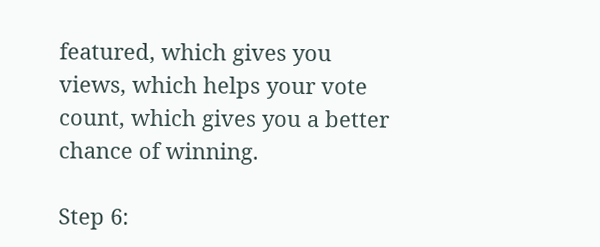featured, which gives you views, which helps your vote count, which gives you a better chance of winning.

Step 6: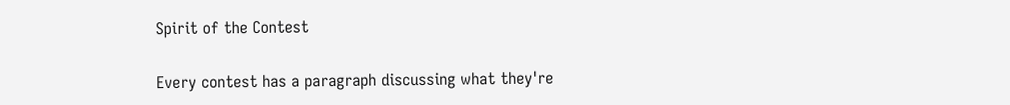Spirit of the Contest

Every contest has a paragraph discussing what they're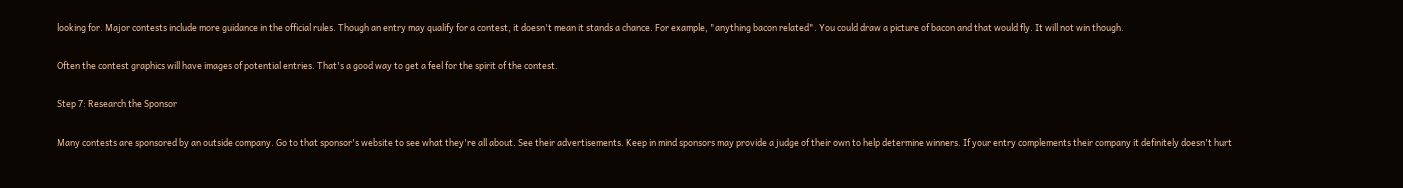looking for. Major contests include more guidance in the official rules. Though an entry may qualify for a contest, it doesn't mean it stands a chance. For example, "anything bacon related". You could draw a picture of bacon and that would fly. It will not win though.

Often the contest graphics will have images of potential entries. That's a good way to get a feel for the spirit of the contest.

Step 7: Research the Sponsor

Many contests are sponsored by an outside company. Go to that sponsor's website to see what they're all about. See their advertisements. Keep in mind sponsors may provide a judge of their own to help determine winners. If your entry complements their company it definitely doesn't hurt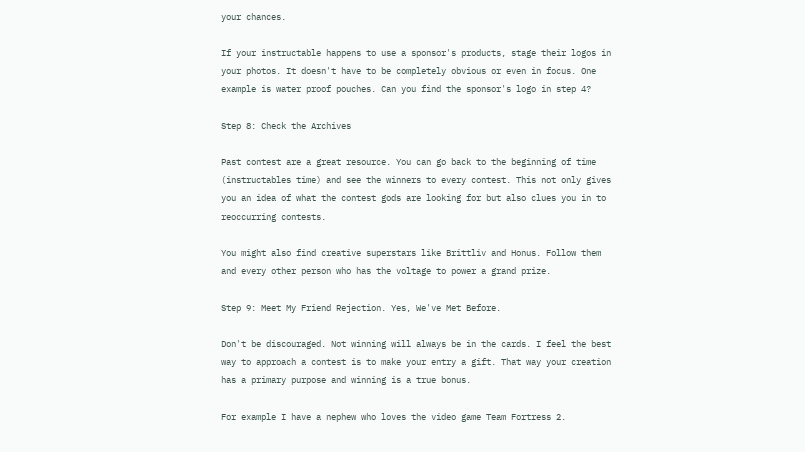your chances.

If your instructable happens to use a sponsor's products, stage their logos in your photos. It doesn't have to be completely obvious or even in focus. One example is water proof pouches. Can you find the sponsor's logo in step 4?

Step 8: Check the Archives

Past contest are a great resource. You can go back to the beginning of time (instructables time) and see the winners to every contest. This not only gives you an idea of what the contest gods are looking for but also clues you in to reoccurring contests.

You might also find creative superstars like Brittliv and Honus. Follow them and every other person who has the voltage to power a grand prize.

Step 9: Meet My Friend Rejection. Yes, We've Met Before.

Don't be discouraged. Not winning will always be in the cards. I feel the best way to approach a contest is to make your entry a gift. That way your creation has a primary purpose and winning is a true bonus.

For example I have a nephew who loves the video game Team Fortress 2.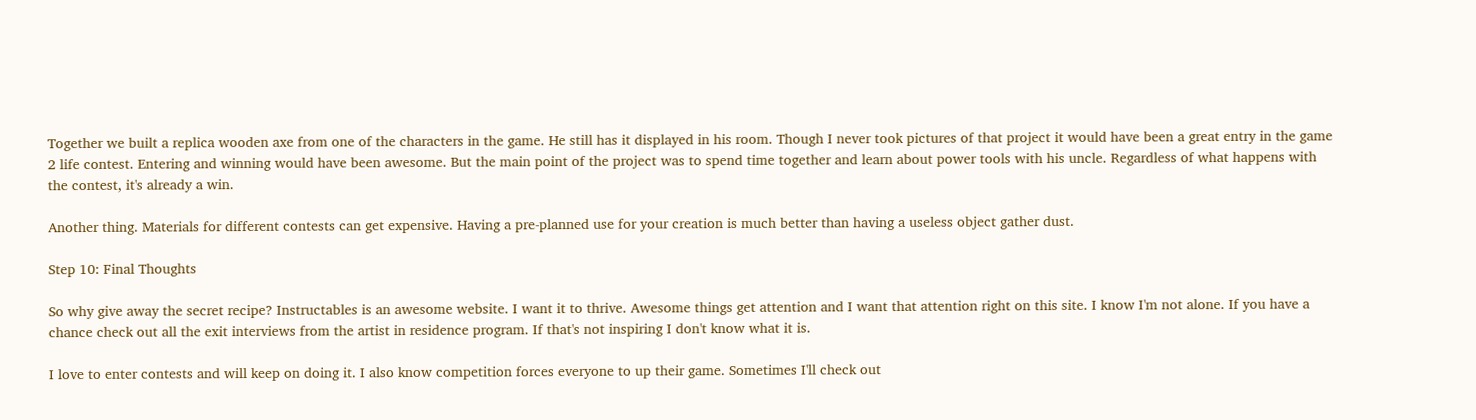Together we built a replica wooden axe from one of the characters in the game. He still has it displayed in his room. Though I never took pictures of that project it would have been a great entry in the game 2 life contest. Entering and winning would have been awesome. But the main point of the project was to spend time together and learn about power tools with his uncle. Regardless of what happens with the contest, it's already a win.

Another thing. Materials for different contests can get expensive. Having a pre-planned use for your creation is much better than having a useless object gather dust.

Step 10: Final Thoughts

So why give away the secret recipe? Instructables is an awesome website. I want it to thrive. Awesome things get attention and I want that attention right on this site. I know I'm not alone. If you have a chance check out all the exit interviews from the artist in residence program. If that's not inspiring I don't know what it is.

I love to enter contests and will keep on doing it. I also know competition forces everyone to up their game. Sometimes I'll check out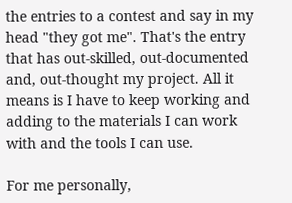the entries to a contest and say in my head "they got me". That's the entry that has out-skilled, out-documented and, out-thought my project. All it means is I have to keep working and adding to the materials I can work with and the tools I can use.

For me personally,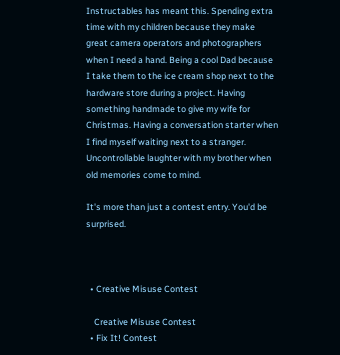Instructables has meant this. Spending extra time with my children because they make great camera operators and photographers when I need a hand. Being a cool Dad because I take them to the ice cream shop next to the hardware store during a project. Having something handmade to give my wife for Christmas. Having a conversation starter when I find myself waiting next to a stranger. Uncontrollable laughter with my brother when old memories come to mind.

It's more than just a contest entry. You'd be surprised.



  • Creative Misuse Contest

    Creative Misuse Contest
  • Fix It! Contest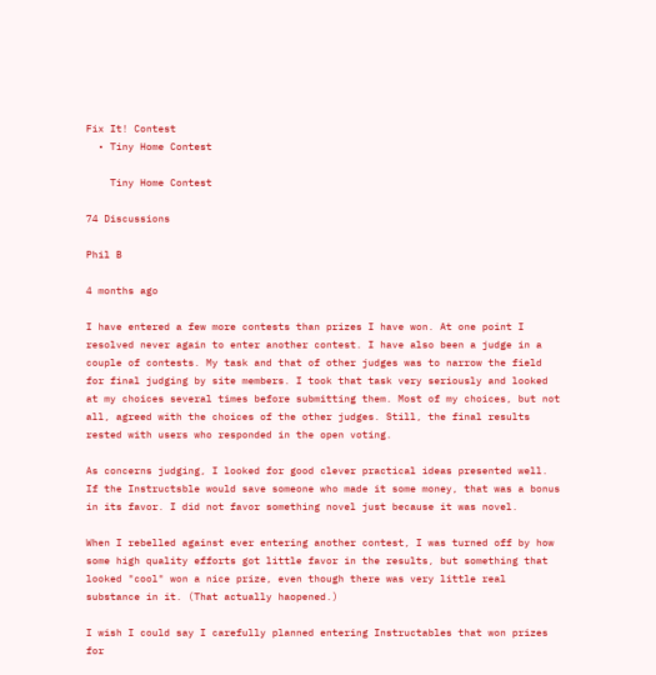Fix It! Contest
  • Tiny Home Contest

    Tiny Home Contest

74 Discussions

Phil B

4 months ago

I have entered a few more contests than prizes I have won. At one point I resolved never again to enter another contest. I have also been a judge in a couple of contests. My task and that of other judges was to narrow the field for final judging by site members. I took that task very seriously and looked at my choices several times before submitting them. Most of my choices, but not all, agreed with the choices of the other judges. Still, the final results rested with users who responded in the open voting.

As concerns judging, I looked for good clever practical ideas presented well. If the Instructsble would save someone who made it some money, that was a bonus in its favor. I did not favor something novel just because it was novel.

When I rebelled against ever entering another contest, I was turned off by how some high quality efforts got little favor in the results, but something that looked "cool" won a nice prize, even though there was very little real substance in it. (That actually haopened.)

I wish I could say I carefully planned entering Instructables that won prizes for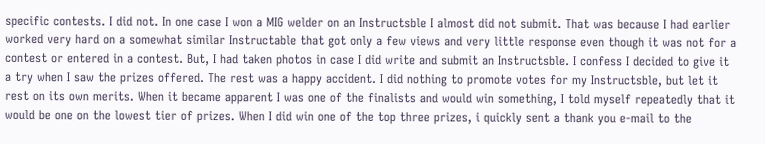specific contests. I did not. In one case I won a MIG welder on an Instructsble I almost did not submit. That was because I had earlier worked very hard on a somewhat similar Instructable that got only a few views and very little response even though it was not for a contest or entered in a contest. But, I had taken photos in case I did write and submit an Instructsble. I confess I decided to give it a try when I saw the prizes offered. The rest was a happy accident. I did nothing to promote votes for my Instructsble, but let it rest on its own merits. When it became apparent I was one of the finalists and would win something, I told myself repeatedly that it would be one on the lowest tier of prizes. When I did win one of the top three prizes, i quickly sent a thank you e-mail to the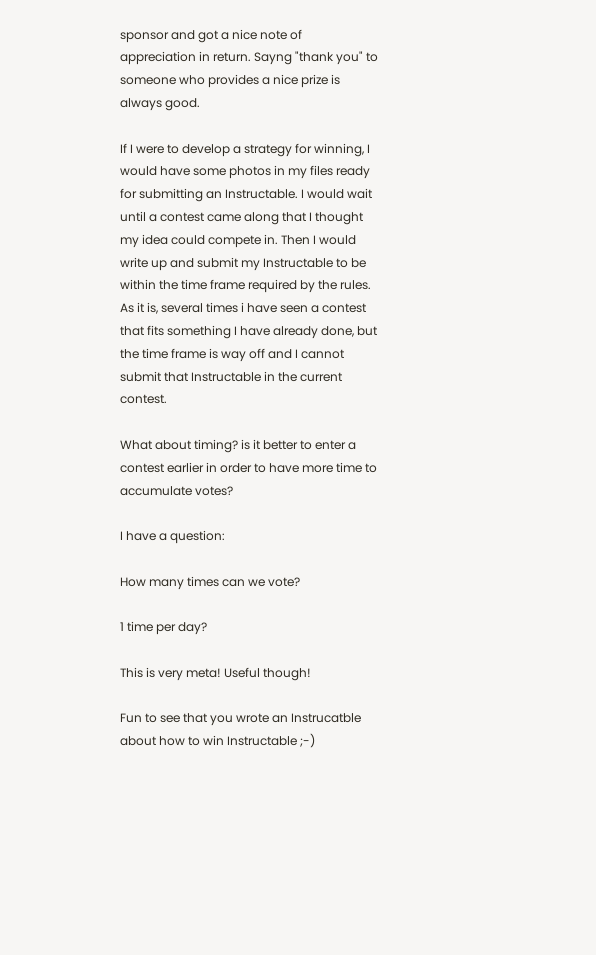sponsor and got a nice note of appreciation in return. Sayng "thank you" to someone who provides a nice prize is always good.

If I were to develop a strategy for winning, I would have some photos in my files ready for submitting an Instructable. I would wait until a contest came along that I thought my idea could compete in. Then I would write up and submit my Instructable to be within the time frame required by the rules. As it is, several times i have seen a contest that fits something I have already done, but the time frame is way off and I cannot submit that Instructable in the current contest.

What about timing? is it better to enter a contest earlier in order to have more time to accumulate votes?

I have a question:

How many times can we vote?

1 time per day?

This is very meta! Useful though!

Fun to see that you wrote an Instrucatble about how to win Instructable ;-)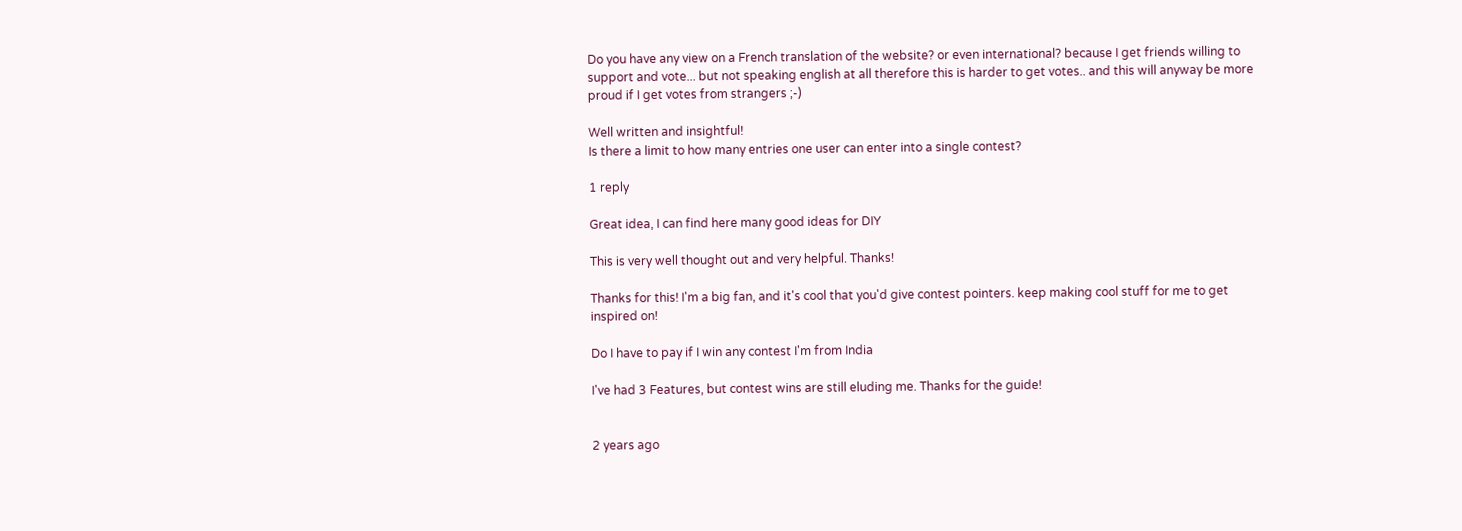Do you have any view on a French translation of the website? or even international? because I get friends willing to support and vote... but not speaking english at all therefore this is harder to get votes.. and this will anyway be more proud if I get votes from strangers ;-)

Well written and insightful!
Is there a limit to how many entries one user can enter into a single contest?

1 reply

Great idea, I can find here many good ideas for DIY

This is very well thought out and very helpful. Thanks!

Thanks for this! I'm a big fan, and it's cool that you'd give contest pointers. keep making cool stuff for me to get inspired on!

Do I have to pay if I win any contest I'm from India

I've had 3 Features, but contest wins are still eluding me. Thanks for the guide!


2 years ago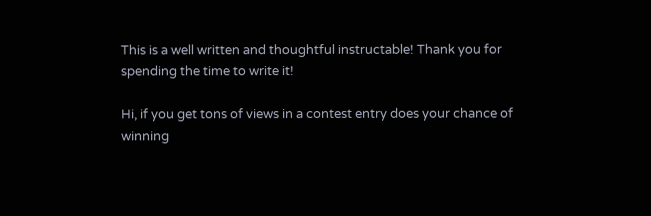This is a well written and thoughtful instructable! Thank you for spending the time to write it!

Hi, if you get tons of views in a contest entry does your chance of winning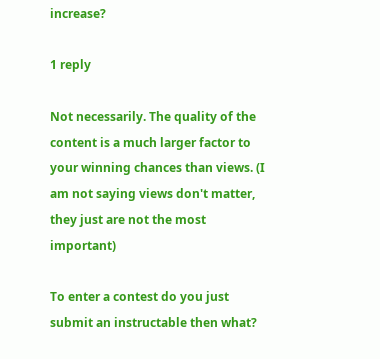increase?

1 reply

Not necessarily. The quality of the content is a much larger factor to your winning chances than views. (I am not saying views don't matter, they just are not the most important)

To enter a contest do you just submit an instructable then what?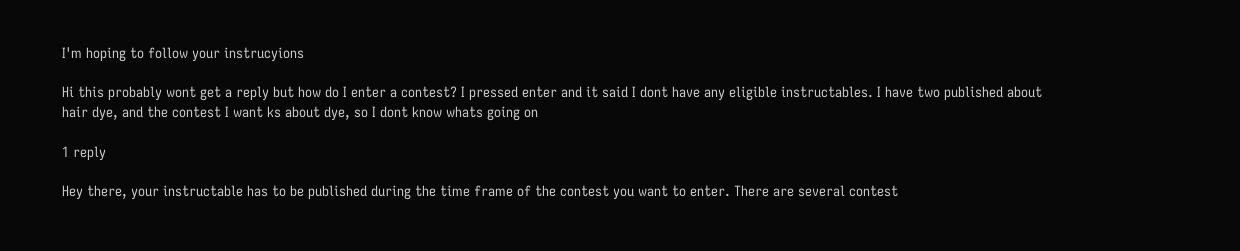I'm hoping to follow your instrucyions

Hi this probably wont get a reply but how do I enter a contest? I pressed enter and it said I dont have any eligible instructables. I have two published about hair dye, and the contest I want ks about dye, so I dont know whats going on

1 reply

Hey there, your instructable has to be published during the time frame of the contest you want to enter. There are several contest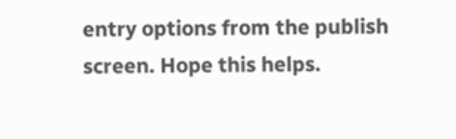entry options from the publish screen. Hope this helps.